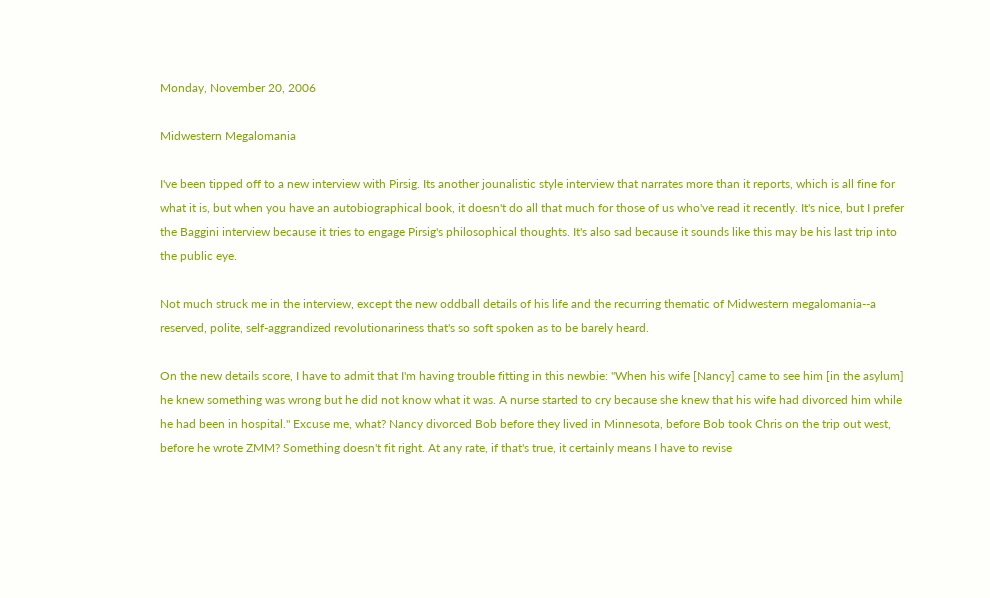Monday, November 20, 2006

Midwestern Megalomania

I've been tipped off to a new interview with Pirsig. Its another jounalistic style interview that narrates more than it reports, which is all fine for what it is, but when you have an autobiographical book, it doesn't do all that much for those of us who've read it recently. It's nice, but I prefer the Baggini interview because it tries to engage Pirsig's philosophical thoughts. It's also sad because it sounds like this may be his last trip into the public eye.

Not much struck me in the interview, except the new oddball details of his life and the recurring thematic of Midwestern megalomania--a reserved, polite, self-aggrandized revolutionariness that's so soft spoken as to be barely heard.

On the new details score, I have to admit that I'm having trouble fitting in this newbie: "When his wife [Nancy] came to see him [in the asylum] he knew something was wrong but he did not know what it was. A nurse started to cry because she knew that his wife had divorced him while he had been in hospital." Excuse me, what? Nancy divorced Bob before they lived in Minnesota, before Bob took Chris on the trip out west, before he wrote ZMM? Something doesn't fit right. At any rate, if that's true, it certainly means I have to revise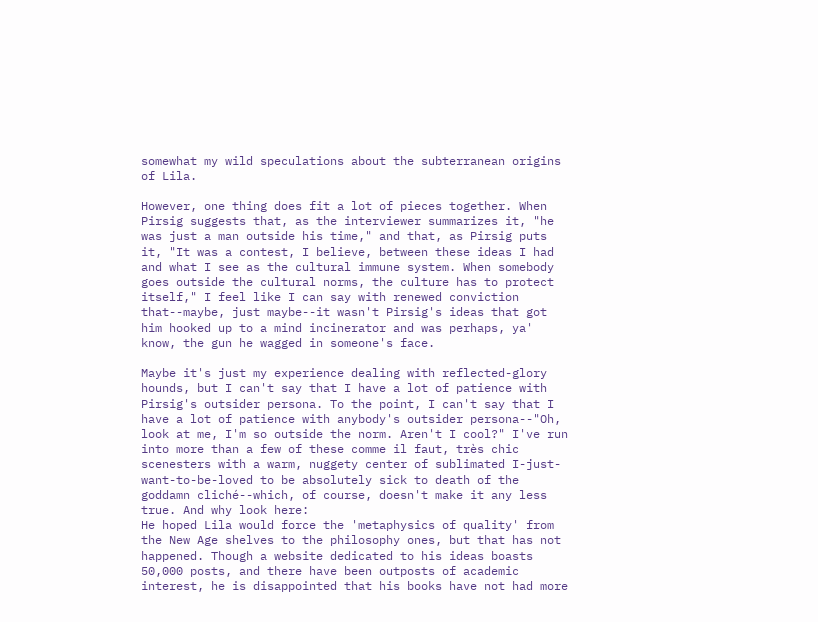somewhat my wild speculations about the subterranean origins of Lila.

However, one thing does fit a lot of pieces together. When Pirsig suggests that, as the interviewer summarizes it, "he was just a man outside his time," and that, as Pirsig puts it, "It was a contest, I believe, between these ideas I had and what I see as the cultural immune system. When somebody goes outside the cultural norms, the culture has to protect itself," I feel like I can say with renewed conviction that--maybe, just maybe--it wasn't Pirsig's ideas that got him hooked up to a mind incinerator and was perhaps, ya' know, the gun he wagged in someone's face.

Maybe it's just my experience dealing with reflected-glory hounds, but I can't say that I have a lot of patience with Pirsig's outsider persona. To the point, I can't say that I have a lot of patience with anybody's outsider persona--"Oh, look at me, I'm so outside the norm. Aren't I cool?" I've run into more than a few of these comme il faut, très chic scenesters with a warm, nuggety center of sublimated I-just-want-to-be-loved to be absolutely sick to death of the goddamn cliché--which, of course, doesn't make it any less true. And why look here:
He hoped Lila would force the 'metaphysics of quality' from the New Age shelves to the philosophy ones, but that has not happened. Though a website dedicated to his ideas boasts 50,000 posts, and there have been outposts of academic interest, he is disappointed that his books have not had more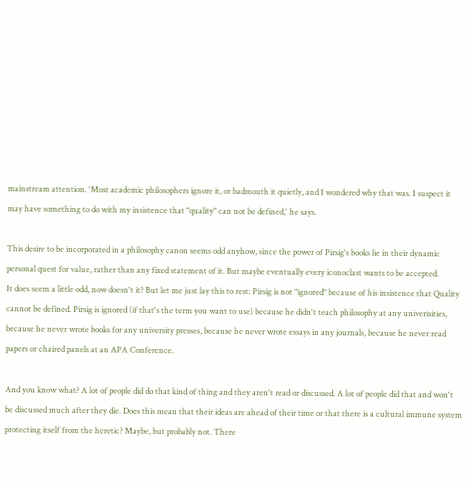mainstream attention. 'Most academic philosophers ignore it, or badmouth it quietly, and I wondered why that was. I suspect it may have something to do with my insistence that "quality" can not be defined,' he says.

This desire to be incorporated in a philosophy canon seems odd anyhow, since the power of Pirsig's books lie in their dynamic personal quest for value, rather than any fixed statement of it. But maybe eventually every iconoclast wants to be accepted.
It does seem a little odd, now doesn't it? But let me just lay this to rest: Pirsig is not "ignored" because of his insistence that Quality cannot be defined. Pirsig is ignored (if that's the term you want to use) because he didn't teach philosophy at any univerisities, because he never wrote books for any university presses, because he never wrote essays in any journals, because he never read papers or chaired panels at an APA Conference.

And you know what? A lot of people did do that kind of thing and they aren't read or discussed. A lot of people did that and won't be discussed much after they die. Does this mean that their ideas are ahead of their time or that there is a cultural immune system protecting itself from the heretic? Maybe, but probably not. There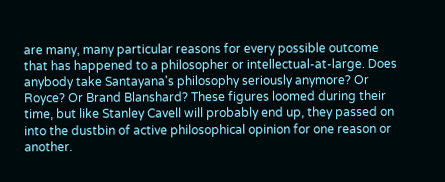are many, many particular reasons for every possible outcome that has happened to a philosopher or intellectual-at-large. Does anybody take Santayana's philosophy seriously anymore? Or Royce? Or Brand Blanshard? These figures loomed during their time, but like Stanley Cavell will probably end up, they passed on into the dustbin of active philosophical opinion for one reason or another.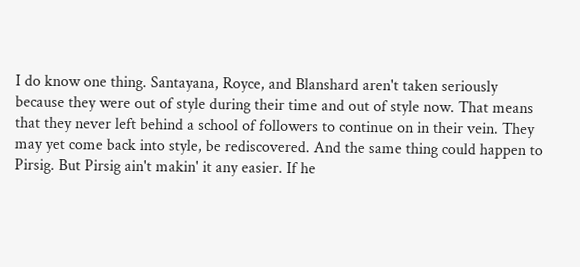I do know one thing. Santayana, Royce, and Blanshard aren't taken seriously because they were out of style during their time and out of style now. That means that they never left behind a school of followers to continue on in their vein. They may yet come back into style, be rediscovered. And the same thing could happen to Pirsig. But Pirsig ain't makin' it any easier. If he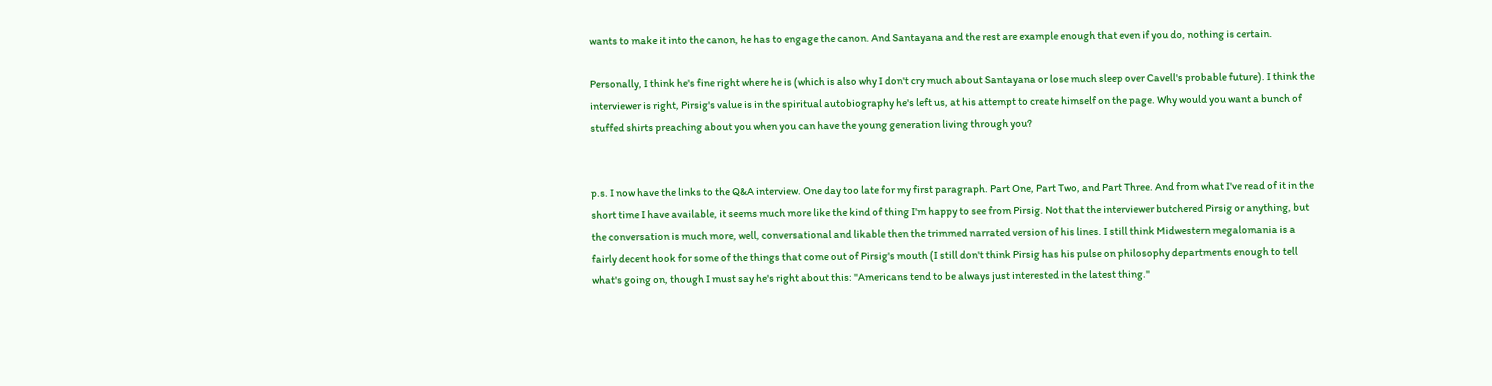wants to make it into the canon, he has to engage the canon. And Santayana and the rest are example enough that even if you do, nothing is certain.

Personally, I think he's fine right where he is (which is also why I don't cry much about Santayana or lose much sleep over Cavell's probable future). I think the interviewer is right, Pirsig's value is in the spiritual autobiography he's left us, at his attempt to create himself on the page. Why would you want a bunch of stuffed shirts preaching about you when you can have the young generation living through you?


p.s. I now have the links to the Q&A interview. One day too late for my first paragraph. Part One, Part Two, and Part Three. And from what I've read of it in the short time I have available, it seems much more like the kind of thing I'm happy to see from Pirsig. Not that the interviewer butchered Pirsig or anything, but the conversation is much more, well, conversational and likable then the trimmed narrated version of his lines. I still think Midwestern megalomania is a fairly decent hook for some of the things that come out of Pirsig's mouth (I still don't think Pirsig has his pulse on philosophy departments enough to tell what's going on, though I must say he's right about this: "Americans tend to be always just interested in the latest thing."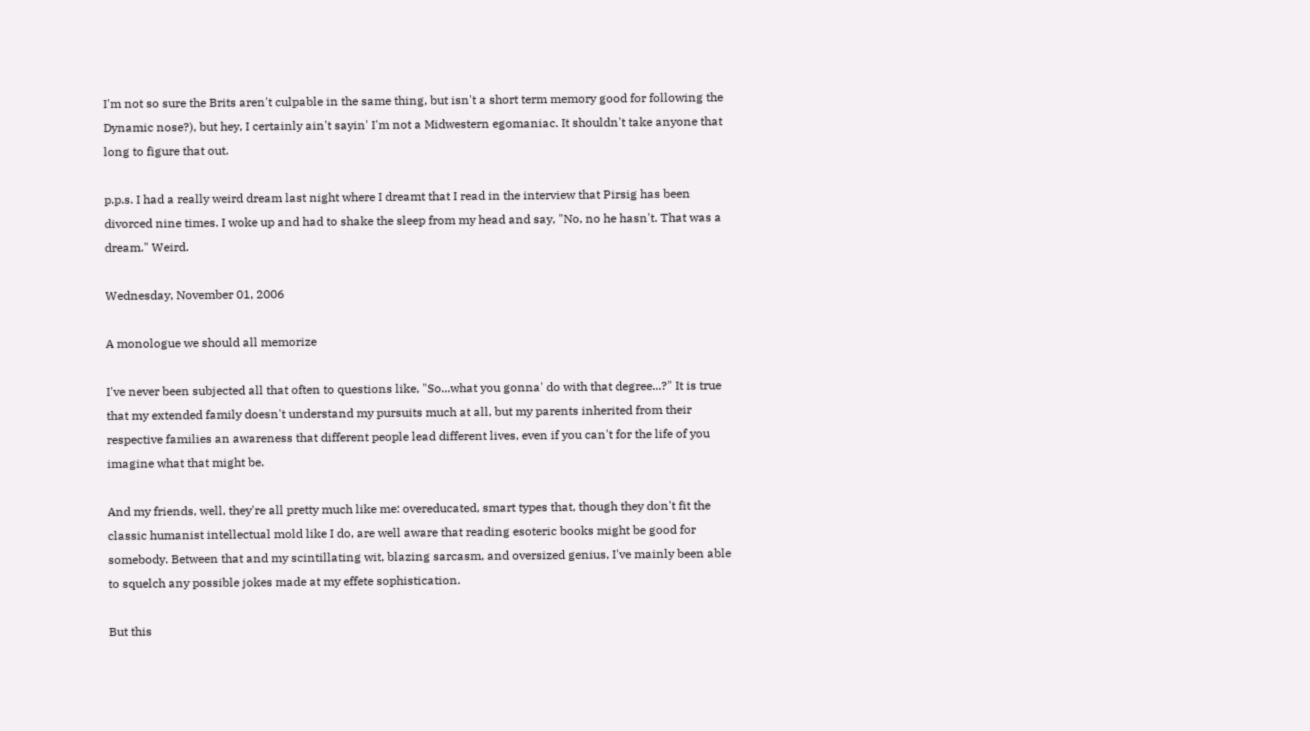I'm not so sure the Brits aren't culpable in the same thing, but isn't a short term memory good for following the Dynamic nose?), but hey, I certainly ain't sayin' I'm not a Midwestern egomaniac. It shouldn't take anyone that long to figure that out.

p.p.s. I had a really weird dream last night where I dreamt that I read in the interview that Pirsig has been divorced nine times. I woke up and had to shake the sleep from my head and say, "No, no he hasn't. That was a dream." Weird.

Wednesday, November 01, 2006

A monologue we should all memorize

I've never been subjected all that often to questions like, "So...what you gonna' do with that degree...?" It is true that my extended family doesn't understand my pursuits much at all, but my parents inherited from their respective families an awareness that different people lead different lives, even if you can't for the life of you imagine what that might be.

And my friends, well, they're all pretty much like me: overeducated, smart types that, though they don't fit the classic humanist intellectual mold like I do, are well aware that reading esoteric books might be good for somebody. Between that and my scintillating wit, blazing sarcasm, and oversized genius, I've mainly been able to squelch any possible jokes made at my effete sophistication.

But this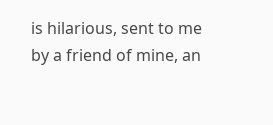is hilarious, sent to me by a friend of mine, an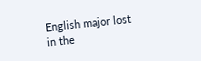English major lost in the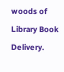woods of Library Book Delivery.